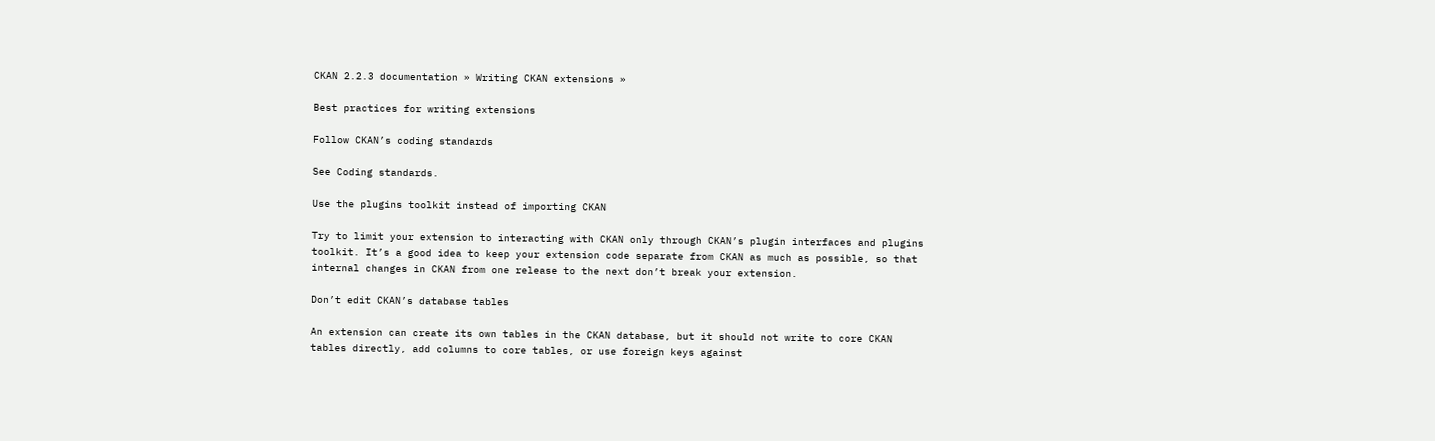CKAN 2.2.3 documentation » Writing CKAN extensions »

Best practices for writing extensions

Follow CKAN’s coding standards

See Coding standards.

Use the plugins toolkit instead of importing CKAN

Try to limit your extension to interacting with CKAN only through CKAN’s plugin interfaces and plugins toolkit. It’s a good idea to keep your extension code separate from CKAN as much as possible, so that internal changes in CKAN from one release to the next don’t break your extension.

Don’t edit CKAN’s database tables

An extension can create its own tables in the CKAN database, but it should not write to core CKAN tables directly, add columns to core tables, or use foreign keys against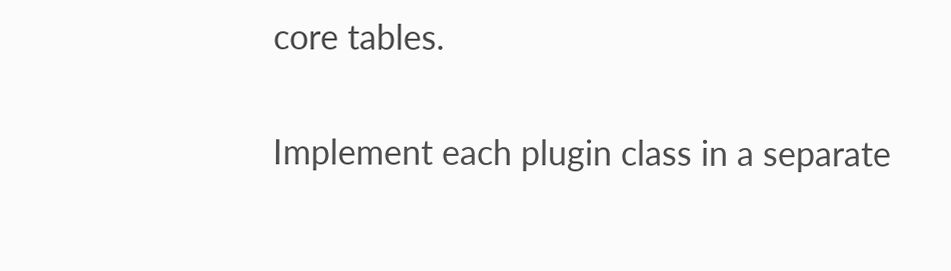core tables.

Implement each plugin class in a separate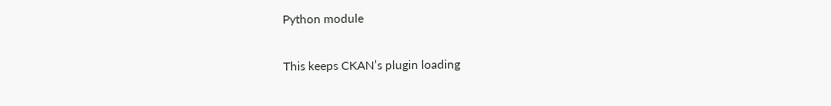Python module

This keeps CKAN’s plugin loading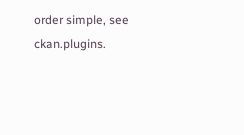order simple, see ckan.plugins.